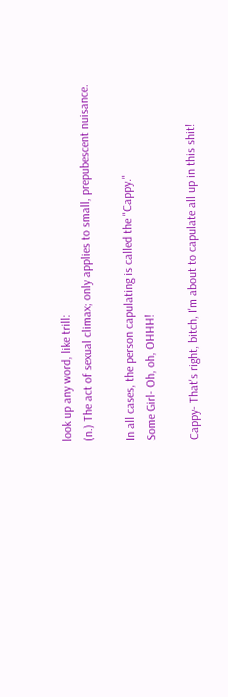look up any word, like trill:
(n.) The act of sexual climax; only applies to small, prepubescent nuisance.

In all cases, the person capulating is called the "Cappy."
Some Girl- Oh, oh, OHHH!

Cappy- That's right, bitch, I'm about to capulate all up in this shit!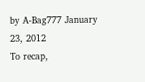by A-Bag777 January 23, 2012
To recap,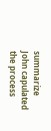summarize
John capulated the process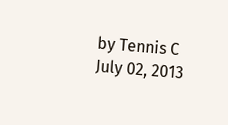by Tennis C July 02, 2013